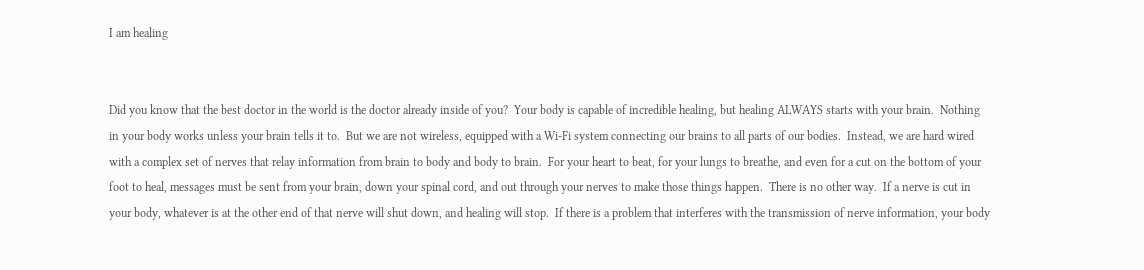I am healing


Did you know that the best doctor in the world is the doctor already inside of you?  Your body is capable of incredible healing, but healing ALWAYS starts with your brain.  Nothing in your body works unless your brain tells it to.  But we are not wireless, equipped with a Wi-Fi system connecting our brains to all parts of our bodies.  Instead, we are hard wired with a complex set of nerves that relay information from brain to body and body to brain.  For your heart to beat, for your lungs to breathe, and even for a cut on the bottom of your foot to heal, messages must be sent from your brain, down your spinal cord, and out through your nerves to make those things happen.  There is no other way.  If a nerve is cut in your body, whatever is at the other end of that nerve will shut down, and healing will stop.  If there is a problem that interferes with the transmission of nerve information, your body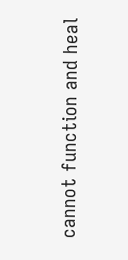cannot function and heal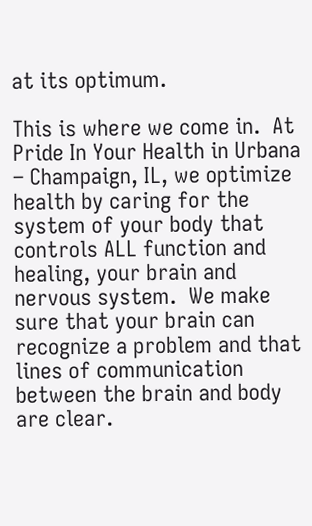at its optimum.

This is where we come in.  At Pride In Your Health in Urbana – Champaign, IL, we optimize health by caring for the system of your body that controls ALL function and healing, your brain and nervous system.  We make sure that your brain can recognize a problem and that lines of communication between the brain and body are clear.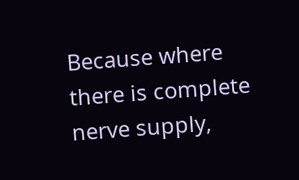Because where there is complete nerve supply,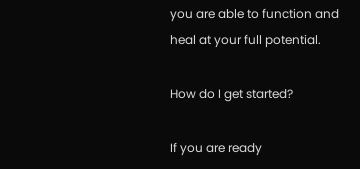you are able to function and heal at your full potential.

How do I get started?

If you are ready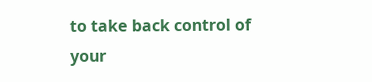to take back control of your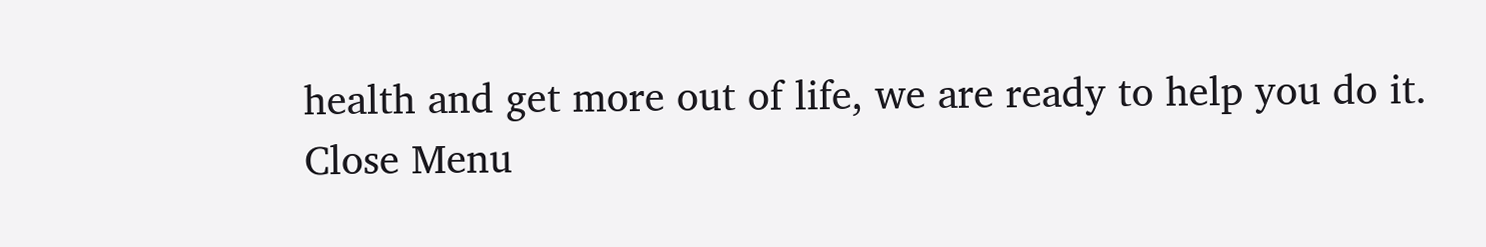health and get more out of life, we are ready to help you do it.
Close Menu